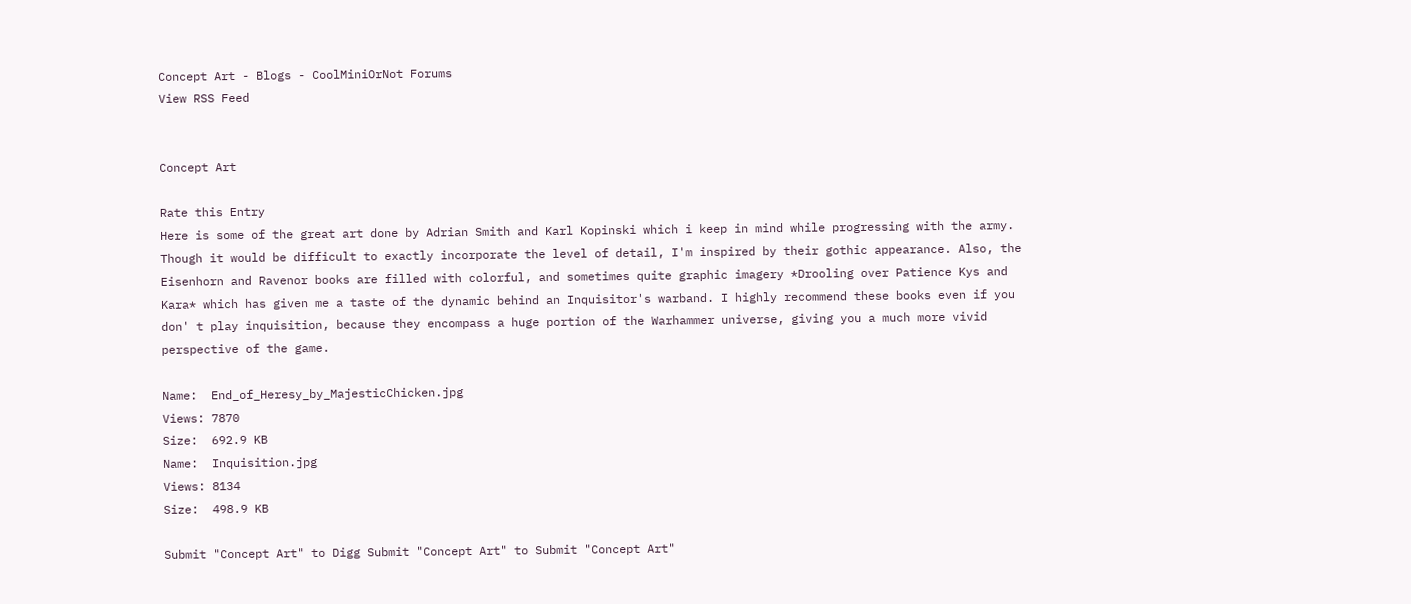Concept Art - Blogs - CoolMiniOrNot Forums
View RSS Feed


Concept Art

Rate this Entry
Here is some of the great art done by Adrian Smith and Karl Kopinski which i keep in mind while progressing with the army. Though it would be difficult to exactly incorporate the level of detail, I'm inspired by their gothic appearance. Also, the Eisenhorn and Ravenor books are filled with colorful, and sometimes quite graphic imagery *Drooling over Patience Kys and Kara* which has given me a taste of the dynamic behind an Inquisitor's warband. I highly recommend these books even if you don' t play inquisition, because they encompass a huge portion of the Warhammer universe, giving you a much more vivid perspective of the game.

Name:  End_of_Heresy_by_MajesticChicken.jpg
Views: 7870
Size:  692.9 KB
Name:  Inquisition.jpg
Views: 8134
Size:  498.9 KB

Submit "Concept Art" to Digg Submit "Concept Art" to Submit "Concept Art"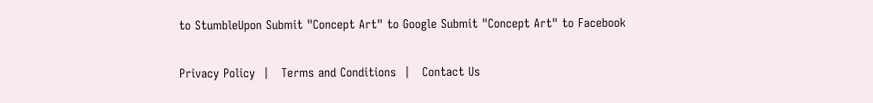to StumbleUpon Submit "Concept Art" to Google Submit "Concept Art" to Facebook


Privacy Policy  |   Terms and Conditions  |   Contact Us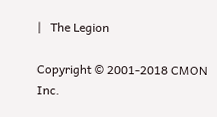|   The Legion

Copyright © 2001-2018 CMON Inc.